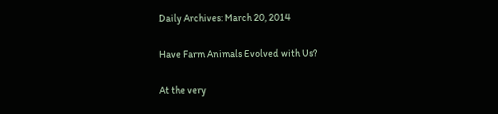Daily Archives: March 20, 2014

Have Farm Animals Evolved with Us?

At the very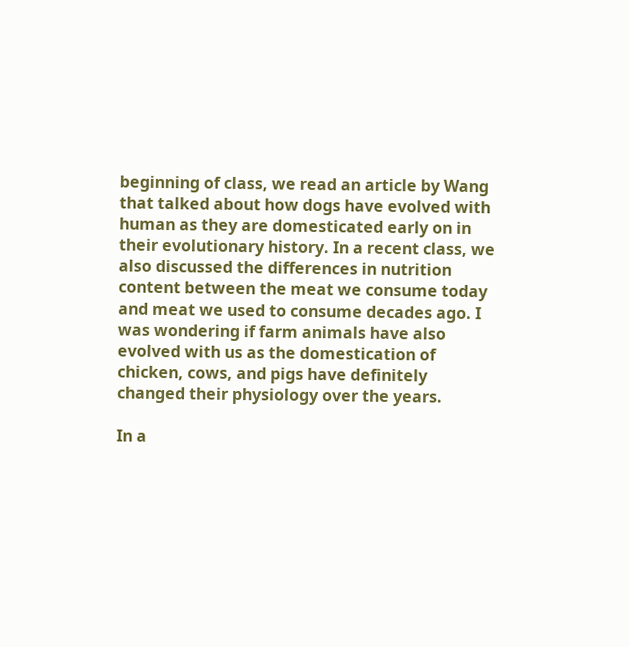beginning of class, we read an article by Wang that talked about how dogs have evolved with human as they are domesticated early on in their evolutionary history. In a recent class, we also discussed the differences in nutrition content between the meat we consume today and meat we used to consume decades ago. I was wondering if farm animals have also evolved with us as the domestication of chicken, cows, and pigs have definitely changed their physiology over the years.

In a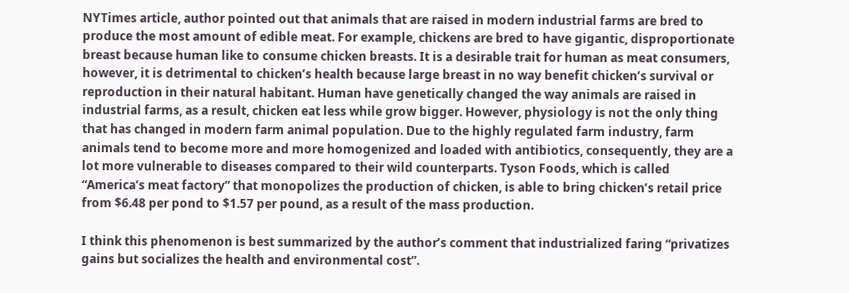NYTimes article, author pointed out that animals that are raised in modern industrial farms are bred to produce the most amount of edible meat. For example, chickens are bred to have gigantic, disproportionate breast because human like to consume chicken breasts. It is a desirable trait for human as meat consumers, however, it is detrimental to chicken’s health because large breast in no way benefit chicken’s survival or reproduction in their natural habitant. Human have genetically changed the way animals are raised in industrial farms, as a result, chicken eat less while grow bigger. However, physiology is not the only thing that has changed in modern farm animal population. Due to the highly regulated farm industry, farm animals tend to become more and more homogenized and loaded with antibiotics, consequently, they are a lot more vulnerable to diseases compared to their wild counterparts. Tyson Foods, which is called “America’s meat factory” that monopolizes the production of chicken, is able to bring chicken’s retail price from $6.48 per pond to $1.57 per pound, as a result of the mass production.

I think this phenomenon is best summarized by the author’s comment that industrialized faring “privatizes gains but socializes the health and environmental cost”.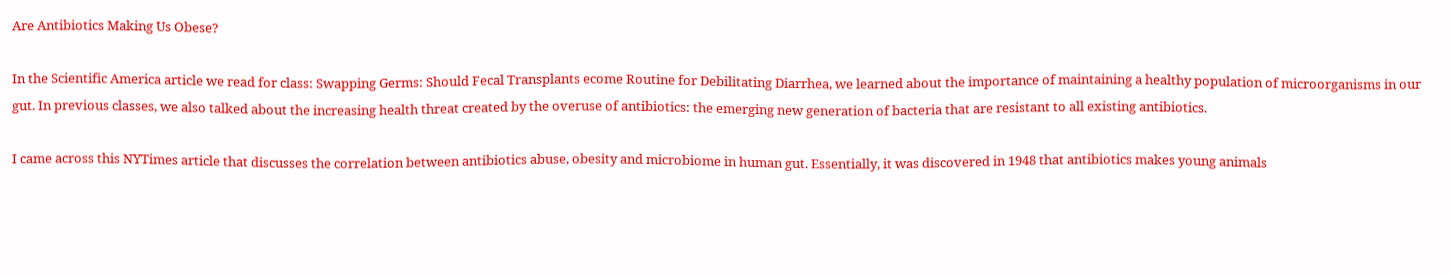Are Antibiotics Making Us Obese?

In the Scientific America article we read for class: Swapping Germs: Should Fecal Transplants ecome Routine for Debilitating Diarrhea, we learned about the importance of maintaining a healthy population of microorganisms in our gut. In previous classes, we also talked about the increasing health threat created by the overuse of antibiotics: the emerging new generation of bacteria that are resistant to all existing antibiotics.

I came across this NYTimes article that discusses the correlation between antibiotics abuse, obesity and microbiome in human gut. Essentially, it was discovered in 1948 that antibiotics makes young animals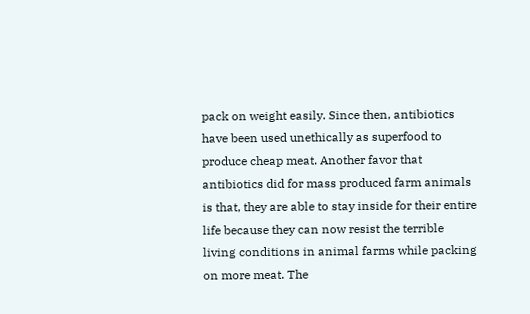pack on weight easily. Since then, antibiotics have been used unethically as superfood to produce cheap meat. Another favor that antibiotics did for mass produced farm animals is that, they are able to stay inside for their entire life because they can now resist the terrible living conditions in animal farms while packing on more meat. The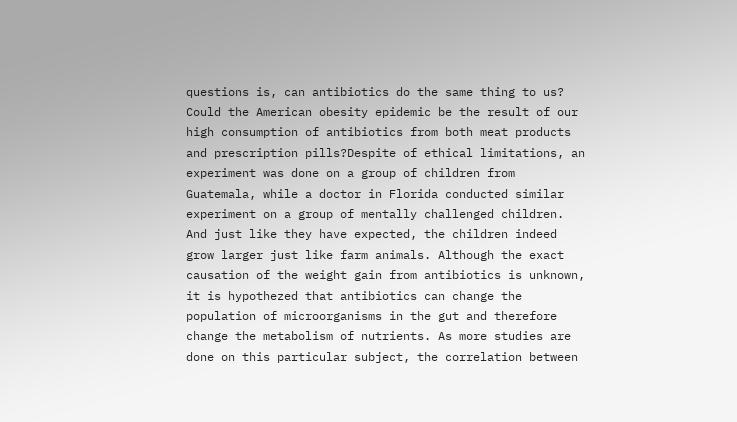questions is, can antibiotics do the same thing to us? Could the American obesity epidemic be the result of our high consumption of antibiotics from both meat products and prescription pills?Despite of ethical limitations, an experiment was done on a group of children from Guatemala, while a doctor in Florida conducted similar experiment on a group of mentally challenged children. And just like they have expected, the children indeed grow larger just like farm animals. Although the exact causation of the weight gain from antibiotics is unknown, it is hypothezed that antibiotics can change the population of microorganisms in the gut and therefore change the metabolism of nutrients. As more studies are done on this particular subject, the correlation between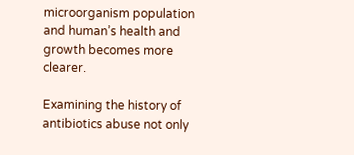microorganism population and human’s health and growth becomes more clearer.

Examining the history of antibiotics abuse not only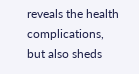reveals the health complications, but also sheds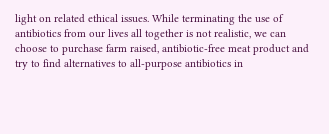light on related ethical issues. While terminating the use of antibiotics from our lives all together is not realistic, we can choose to purchase farm raised, antibiotic-free meat product and try to find alternatives to all-purpose antibiotics in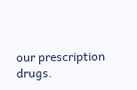our prescription drugs.